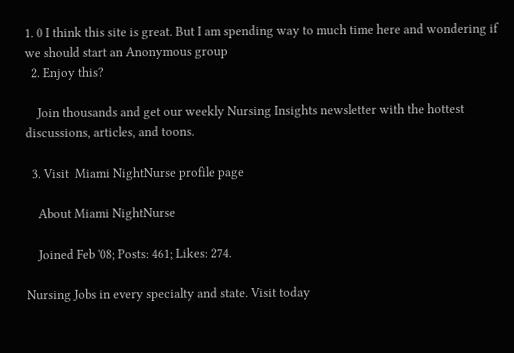1. 0 I think this site is great. But I am spending way to much time here and wondering if we should start an Anonymous group
  2. Enjoy this?

    Join thousands and get our weekly Nursing Insights newsletter with the hottest discussions, articles, and toons.

  3. Visit  Miami NightNurse profile page

    About Miami NightNurse

    Joined Feb '08; Posts: 461; Likes: 274.

Nursing Jobs in every specialty and state. Visit today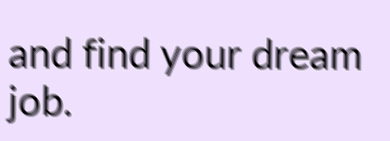and find your dream job.